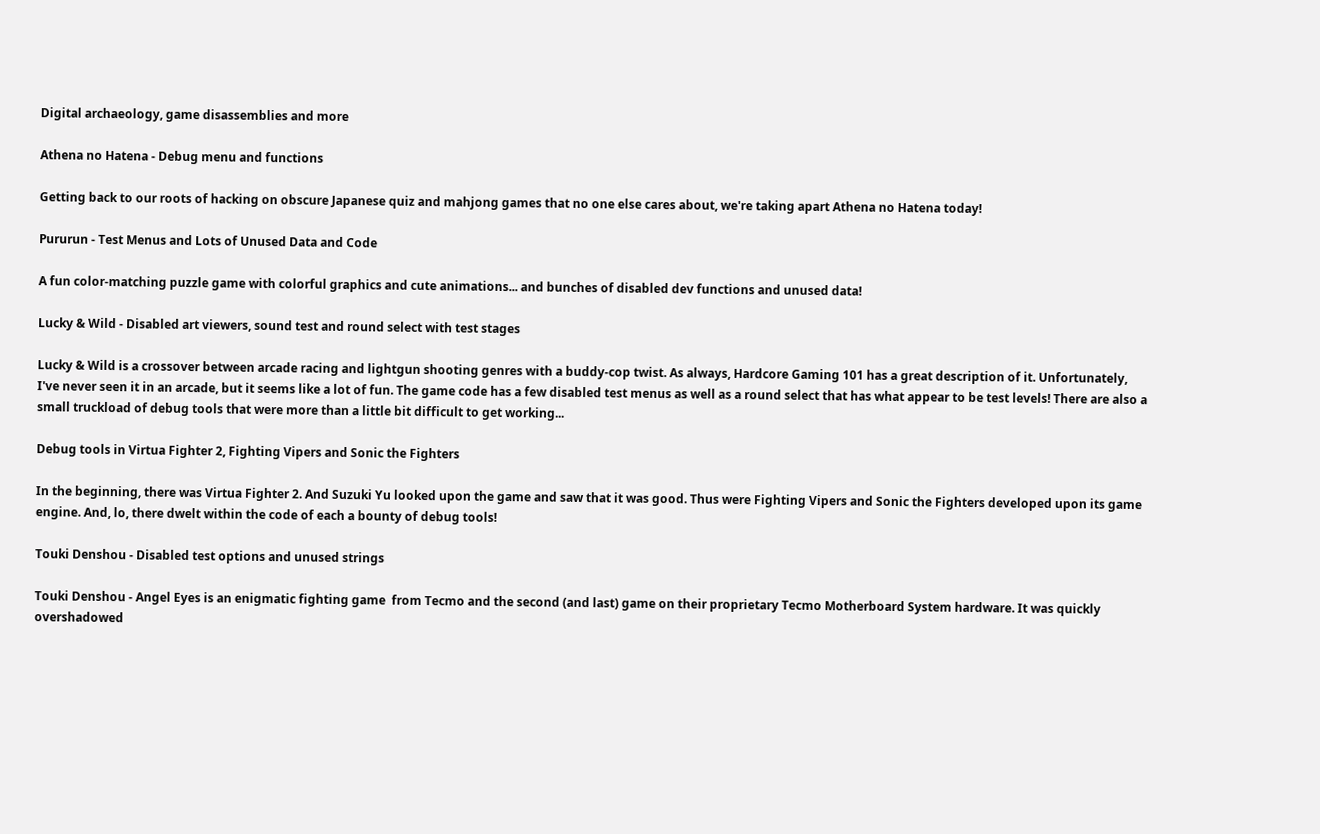Digital archaeology, game disassemblies and more

Athena no Hatena - Debug menu and functions

Getting back to our roots of hacking on obscure Japanese quiz and mahjong games that no one else cares about, we're taking apart Athena no Hatena today!

Pururun - Test Menus and Lots of Unused Data and Code

A fun color-matching puzzle game with colorful graphics and cute animations... and bunches of disabled dev functions and unused data!

Lucky & Wild - Disabled art viewers, sound test and round select with test stages

Lucky & Wild is a crossover between arcade racing and lightgun shooting genres with a buddy-cop twist. As always, Hardcore Gaming 101 has a great description of it. Unfortunately, I've never seen it in an arcade, but it seems like a lot of fun. The game code has a few disabled test menus as well as a round select that has what appear to be test levels! There are also a small truckload of debug tools that were more than a little bit difficult to get working...

Debug tools in Virtua Fighter 2, Fighting Vipers and Sonic the Fighters

In the beginning, there was Virtua Fighter 2. And Suzuki Yu looked upon the game and saw that it was good. Thus were Fighting Vipers and Sonic the Fighters developed upon its game engine. And, lo, there dwelt within the code of each a bounty of debug tools!

Touki Denshou - Disabled test options and unused strings

Touki Denshou - Angel Eyes is an enigmatic fighting game  from Tecmo and the second (and last) game on their proprietary Tecmo Motherboard System hardware. It was quickly overshadowed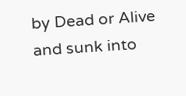by Dead or Alive and sunk into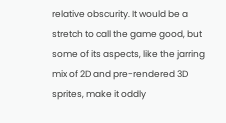relative obscurity. It would be a stretch to call the game good, but some of its aspects, like the jarring mix of 2D and pre-rendered 3D sprites, make it oddly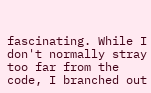fascinating. While I don't normally stray too far from the code, I branched out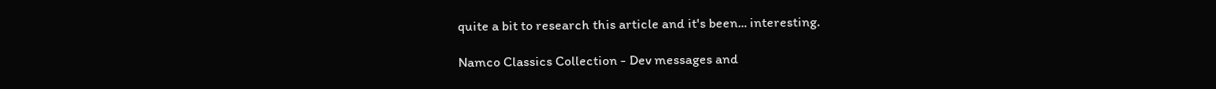quite a bit to research this article and it's been... interesting.

Namco Classics Collection - Dev messages and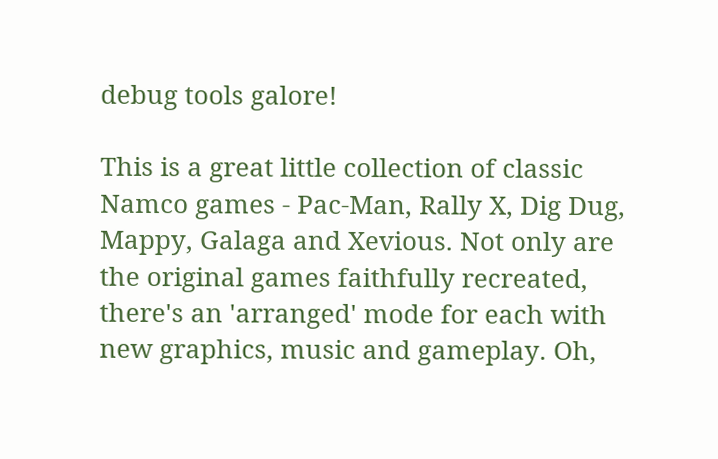debug tools galore!

This is a great little collection of classic Namco games - Pac-Man, Rally X, Dig Dug, Mappy, Galaga and Xevious. Not only are the original games faithfully recreated, there's an 'arranged' mode for each with new graphics, music and gameplay. Oh,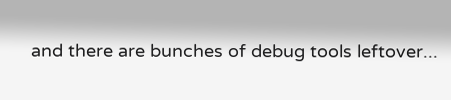and there are bunches of debug tools leftover...